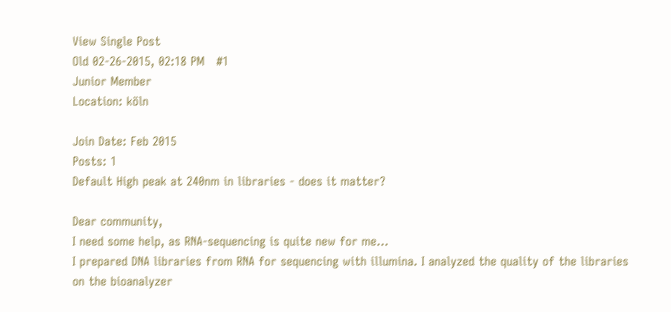View Single Post
Old 02-26-2015, 02:18 PM   #1
Junior Member
Location: köln

Join Date: Feb 2015
Posts: 1
Default High peak at 240nm in libraries - does it matter?

Dear community,
I need some help, as RNA-sequencing is quite new for me...
I prepared DNA libraries from RNA for sequencing with illumina. I analyzed the quality of the libraries on the bioanalyzer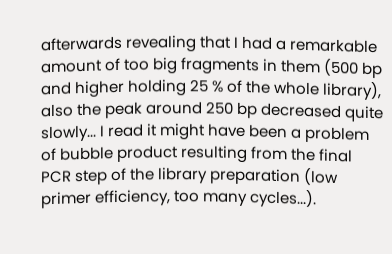afterwards revealing that I had a remarkable amount of too big fragments in them (500 bp and higher holding 25 % of the whole library), also the peak around 250 bp decreased quite slowly... I read it might have been a problem of bubble product resulting from the final PCR step of the library preparation (low primer efficiency, too many cycles...).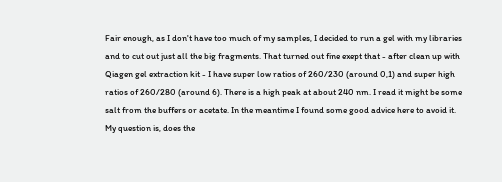Fair enough, as I don't have too much of my samples, I decided to run a gel with my libraries and to cut out just all the big fragments. That turned out fine exept that - after clean up with Qiagen gel extraction kit - I have super low ratios of 260/230 (around 0,1) and super high ratios of 260/280 (around 6). There is a high peak at about 240 nm. I read it might be some salt from the buffers or acetate. In the meantime I found some good advice here to avoid it.
My question is, does the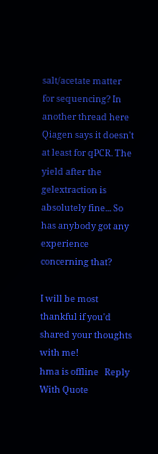salt/acetate matter for sequencing? In another thread here Qiagen says it doesn't at least for qPCR. The yield after the gelextraction is absolutely fine... So has anybody got any experience concerning that?

I will be most thankful if you'd shared your thoughts with me!
hma is offline   Reply With Quote